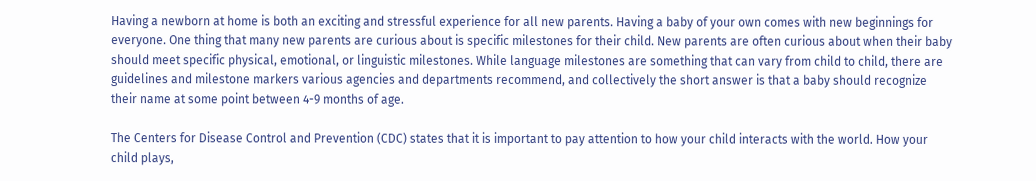Having a newborn at home is both an exciting and stressful experience for all new parents. Having a baby of your own comes with new beginnings for everyone. One thing that many new parents are curious about is specific milestones for their child. New parents are often curious about when their baby should meet specific physical, emotional, or linguistic milestones. While language milestones are something that can vary from child to child, there are guidelines and milestone markers various agencies and departments recommend, and collectively the short answer is that a baby should recognize their name at some point between 4-9 months of age.

The Centers for Disease Control and Prevention (CDC) states that it is important to pay attention to how your child interacts with the world. How your child plays,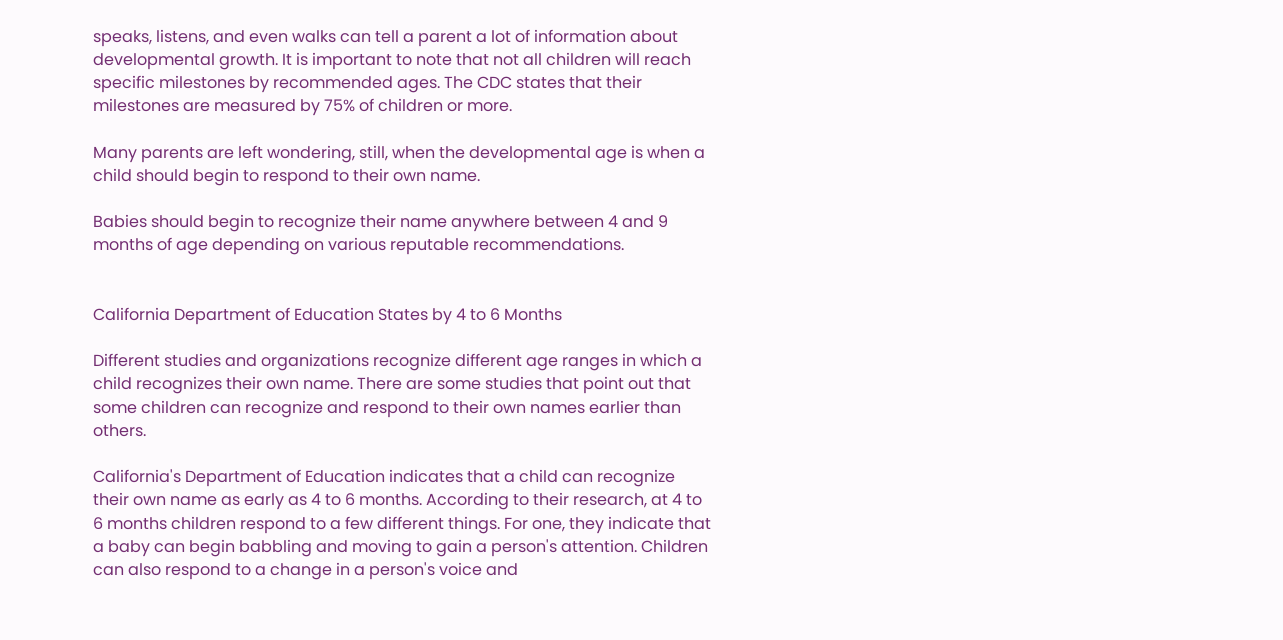speaks, listens, and even walks can tell a parent a lot of information about developmental growth. It is important to note that not all children will reach specific milestones by recommended ages. The CDC states that their milestones are measured by 75% of children or more.

Many parents are left wondering, still, when the developmental age is when a child should begin to respond to their own name.

Babies should begin to recognize their name anywhere between 4 and 9 months of age depending on various reputable recommendations.


California Department of Education States by 4 to 6 Months

Different studies and organizations recognize different age ranges in which a child recognizes their own name. There are some studies that point out that some children can recognize and respond to their own names earlier than others.

California's Department of Education indicates that a child can recognize their own name as early as 4 to 6 months. According to their research, at 4 to 6 months children respond to a few different things. For one, they indicate that a baby can begin babbling and moving to gain a person's attention. Children can also respond to a change in a person's voice and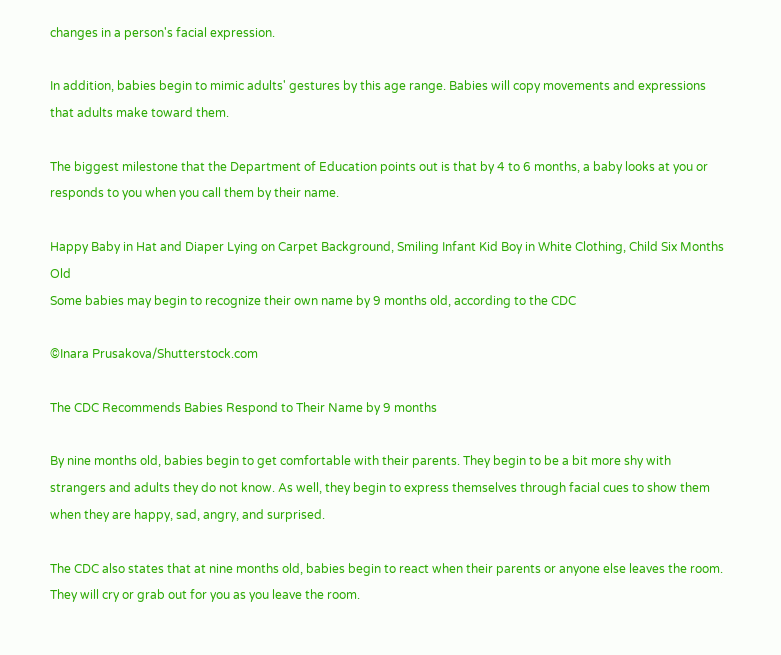changes in a person's facial expression.

In addition, babies begin to mimic adults' gestures by this age range. Babies will copy movements and expressions that adults make toward them.

The biggest milestone that the Department of Education points out is that by 4 to 6 months, a baby looks at you or responds to you when you call them by their name.

Happy Baby in Hat and Diaper Lying on Carpet Background, Smiling Infant Kid Boy in White Clothing, Child Six Months Old
Some babies may begin to recognize their own name by 9 months old, according to the CDC

©Inara Prusakova/Shutterstock.com

The CDC Recommends Babies Respond to Their Name by 9 months

By nine months old, babies begin to get comfortable with their parents. They begin to be a bit more shy with strangers and adults they do not know. As well, they begin to express themselves through facial cues to show them when they are happy, sad, angry, and surprised.

The CDC also states that at nine months old, babies begin to react when their parents or anyone else leaves the room. They will cry or grab out for you as you leave the room.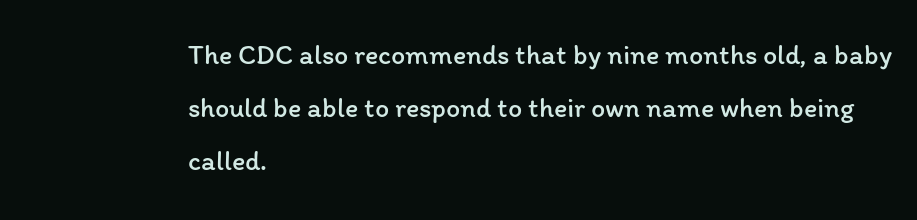The CDC also recommends that by nine months old, a baby should be able to respond to their own name when being called.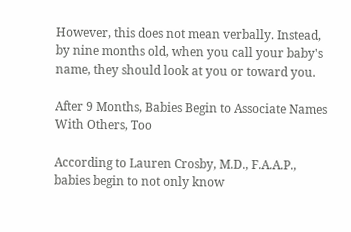However, this does not mean verbally. Instead, by nine months old, when you call your baby's name, they should look at you or toward you.

After 9 Months, Babies Begin to Associate Names With Others, Too

According to Lauren Crosby, M.D., F.A.A.P., babies begin to not only know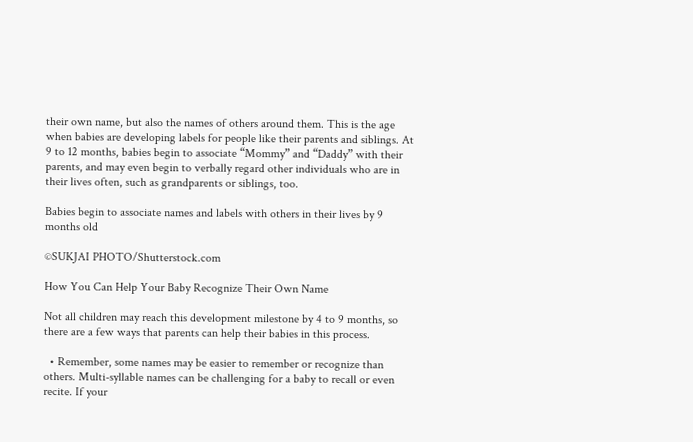their own name, but also the names of others around them. This is the age when babies are developing labels for people like their parents and siblings. At 9 to 12 months, babies begin to associate “Mommy” and “Daddy” with their parents, and may even begin to verbally regard other individuals who are in their lives often, such as grandparents or siblings, too.

Babies begin to associate names and labels with others in their lives by 9 months old

©SUKJAI PHOTO/Shutterstock.com

How You Can Help Your Baby Recognize Their Own Name

Not all children may reach this development milestone by 4 to 9 months, so there are a few ways that parents can help their babies in this process.

  • Remember, some names may be easier to remember or recognize than others. Multi-syllable names can be challenging for a baby to recall or even recite. If your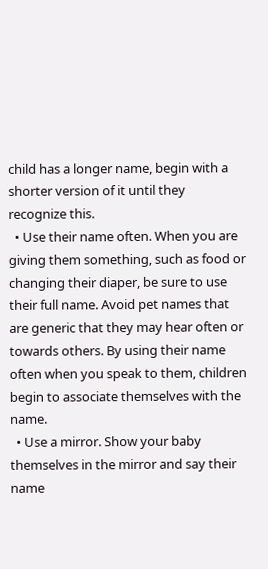child has a longer name, begin with a shorter version of it until they recognize this.
  • Use their name often. When you are giving them something, such as food or changing their diaper, be sure to use their full name. Avoid pet names that are generic that they may hear often or towards others. By using their name often when you speak to them, children begin to associate themselves with the name.
  • Use a mirror. Show your baby themselves in the mirror and say their name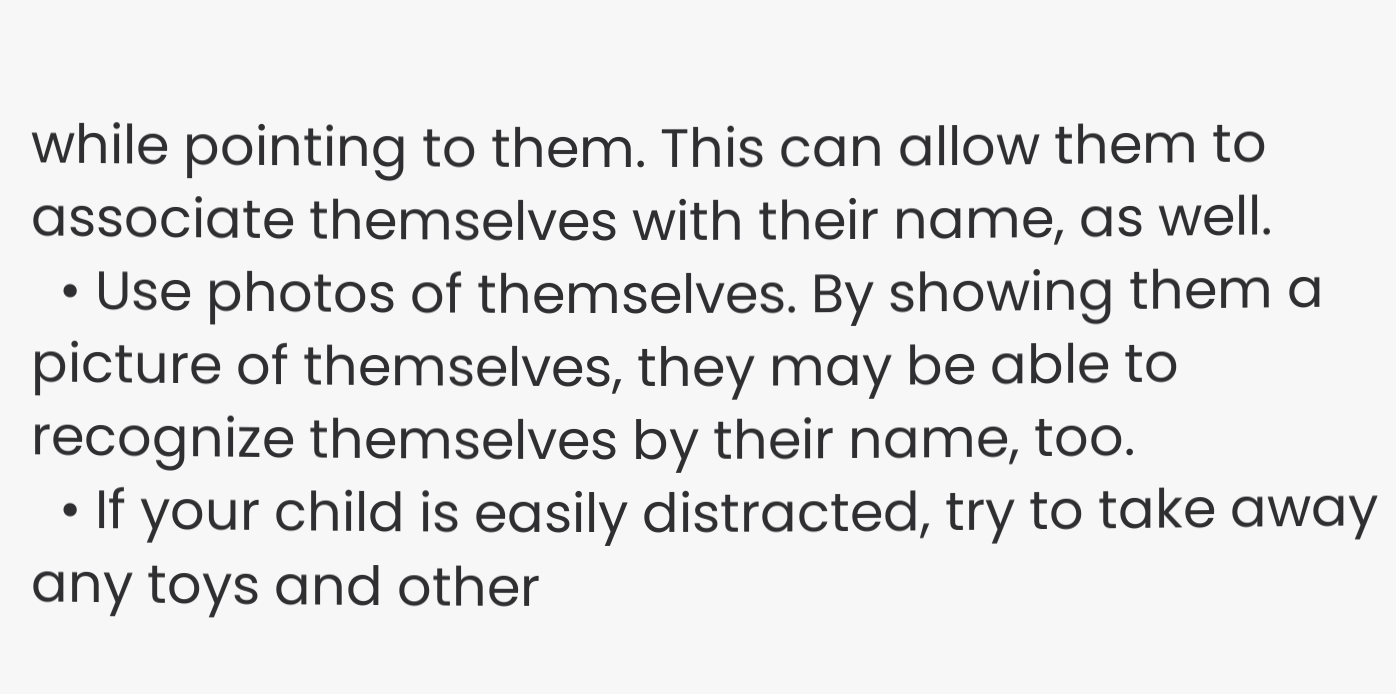while pointing to them. This can allow them to associate themselves with their name, as well.
  • Use photos of themselves. By showing them a picture of themselves, they may be able to recognize themselves by their name, too.
  • If your child is easily distracted, try to take away any toys and other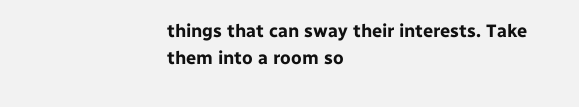things that can sway their interests. Take them into a room so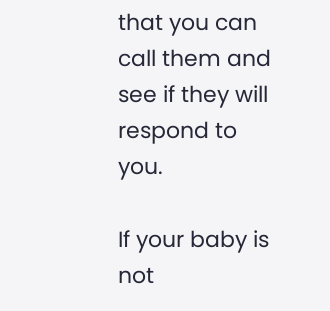that you can call them and see if they will respond to you.

If your baby is not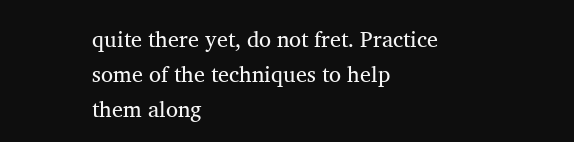quite there yet, do not fret. Practice some of the techniques to help them along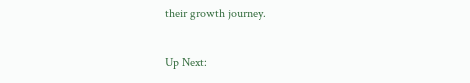their growth journey.

Up Next: